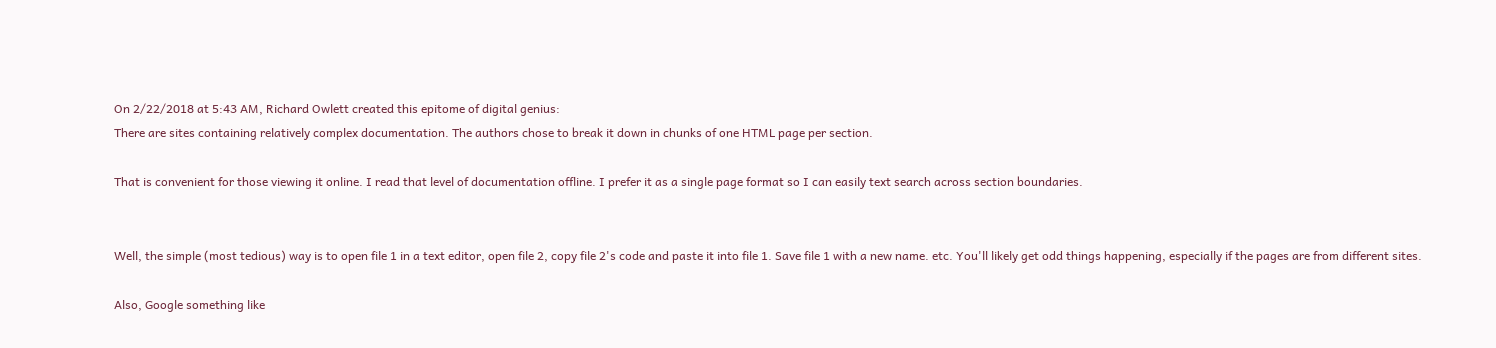On 2/22/2018 at 5:43 AM, Richard Owlett created this epitome of digital genius:
There are sites containing relatively complex documentation. The authors chose to break it down in chunks of one HTML page per section.

That is convenient for those viewing it online. I read that level of documentation offline. I prefer it as a single page format so I can easily text search across section boundaries.


Well, the simple (most tedious) way is to open file 1 in a text editor, open file 2, copy file 2's code and paste it into file 1. Save file 1 with a new name. etc. You'll likely get odd things happening, especially if the pages are from different sites.

Also, Google something like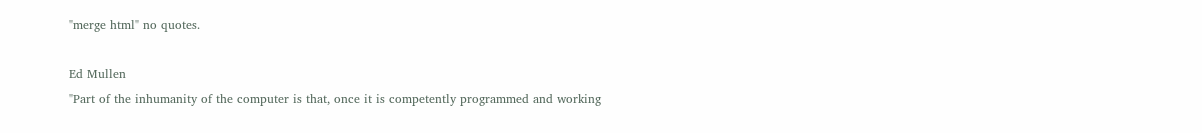"merge html" no quotes.

Ed Mullen
"Part of the inhumanity of the computer is that, once it is competently programmed and working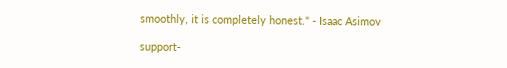smoothly, it is completely honest." - Isaac Asimov

support-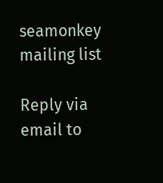seamonkey mailing list

Reply via email to